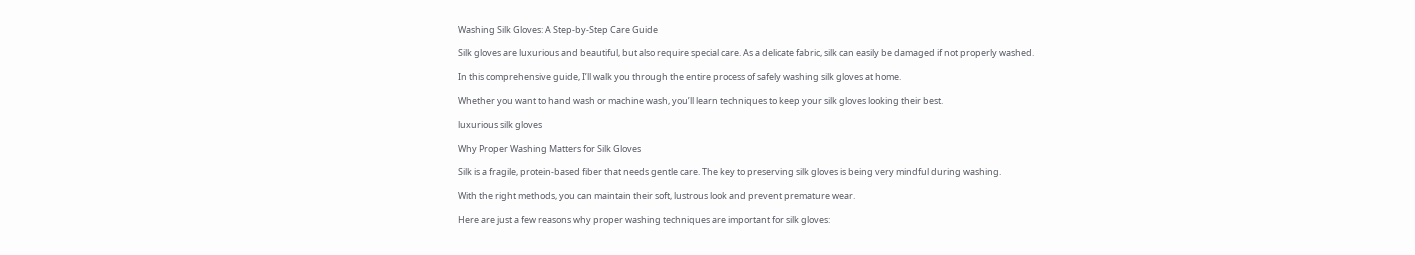Washing Silk Gloves: A Step-by-Step Care Guide

Silk gloves are luxurious and beautiful, but also require special care. As a delicate fabric, silk can easily be damaged if not properly washed.

In this comprehensive guide, I’ll walk you through the entire process of safely washing silk gloves at home.

Whether you want to hand wash or machine wash, you’ll learn techniques to keep your silk gloves looking their best.

luxurious silk gloves

Why Proper Washing Matters for Silk Gloves

Silk is a fragile, protein-based fiber that needs gentle care. The key to preserving silk gloves is being very mindful during washing.

With the right methods, you can maintain their soft, lustrous look and prevent premature wear.

Here are just a few reasons why proper washing techniques are important for silk gloves: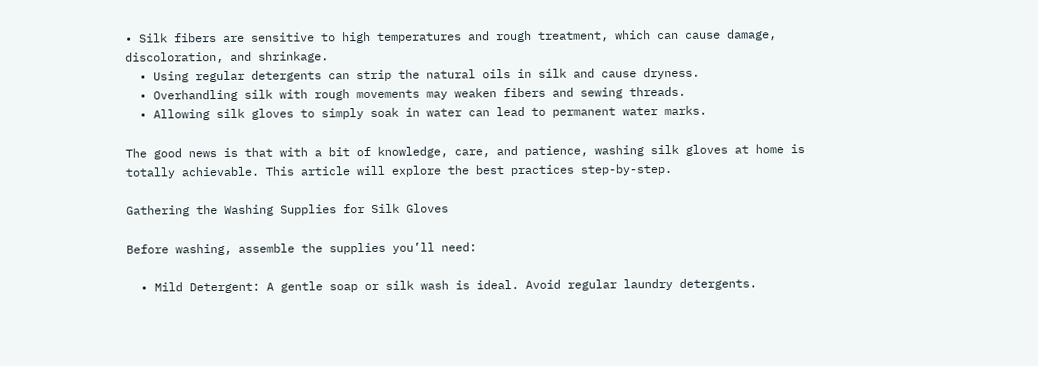• Silk fibers are sensitive to high temperatures and rough treatment, which can cause damage, discoloration, and shrinkage.
  • Using regular detergents can strip the natural oils in silk and cause dryness.
  • Overhandling silk with rough movements may weaken fibers and sewing threads.
  • Allowing silk gloves to simply soak in water can lead to permanent water marks.

The good news is that with a bit of knowledge, care, and patience, washing silk gloves at home is totally achievable. This article will explore the best practices step-by-step.

Gathering the Washing Supplies for Silk Gloves

Before washing, assemble the supplies you’ll need:

  • Mild Detergent: A gentle soap or silk wash is ideal. Avoid regular laundry detergents.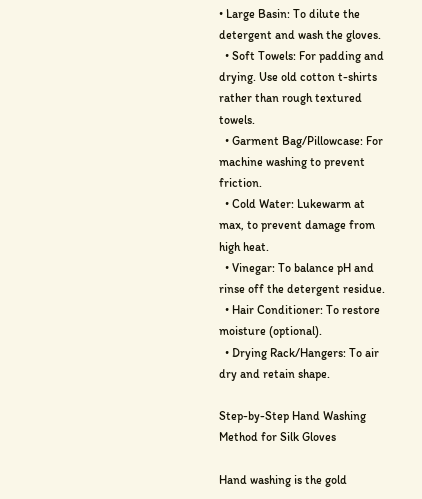• Large Basin: To dilute the detergent and wash the gloves.
  • Soft Towels: For padding and drying. Use old cotton t-shirts rather than rough textured towels.
  • Garment Bag/Pillowcase: For machine washing to prevent friction.
  • Cold Water: Lukewarm at max, to prevent damage from high heat.
  • Vinegar: To balance pH and rinse off the detergent residue.
  • Hair Conditioner: To restore moisture (optional).
  • Drying Rack/Hangers: To air dry and retain shape.

Step-by-Step Hand Washing Method for Silk Gloves

Hand washing is the gold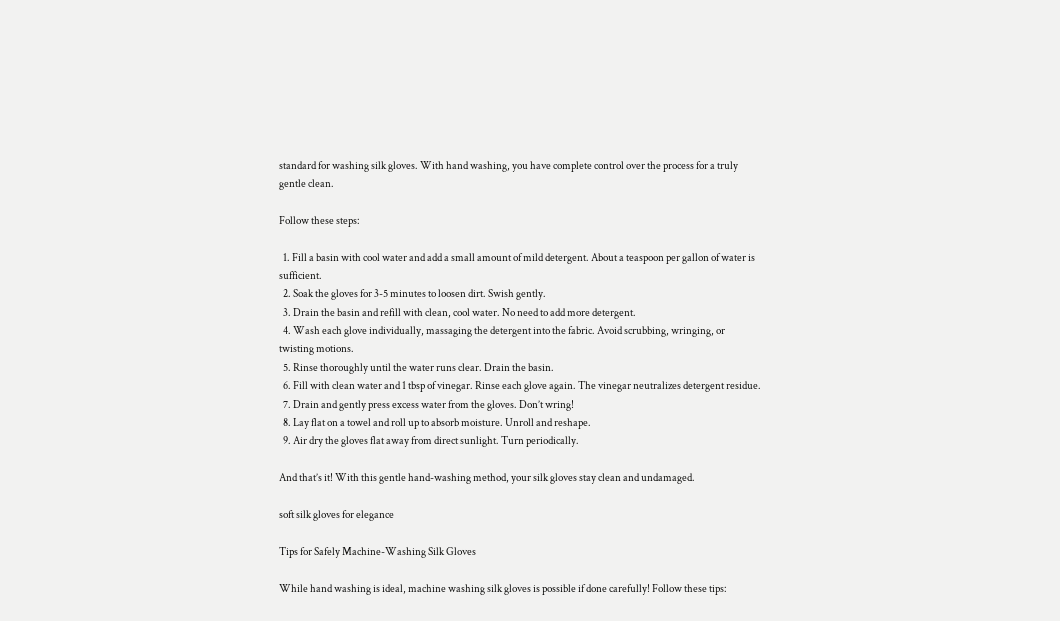standard for washing silk gloves. With hand washing, you have complete control over the process for a truly gentle clean.

Follow these steps:

  1. Fill a basin with cool water and add a small amount of mild detergent. About a teaspoon per gallon of water is sufficient.
  2. Soak the gloves for 3-5 minutes to loosen dirt. Swish gently.
  3. Drain the basin and refill with clean, cool water. No need to add more detergent.
  4. Wash each glove individually, massaging the detergent into the fabric. Avoid scrubbing, wringing, or twisting motions.
  5. Rinse thoroughly until the water runs clear. Drain the basin.
  6. Fill with clean water and 1 tbsp of vinegar. Rinse each glove again. The vinegar neutralizes detergent residue.
  7. Drain and gently press excess water from the gloves. Don’t wring!
  8. Lay flat on a towel and roll up to absorb moisture. Unroll and reshape.
  9. Air dry the gloves flat away from direct sunlight. Turn periodically.

And that’s it! With this gentle hand-washing method, your silk gloves stay clean and undamaged.

soft silk gloves for elegance

Tips for Safely Machine-Washing Silk Gloves

While hand washing is ideal, machine washing silk gloves is possible if done carefully! Follow these tips: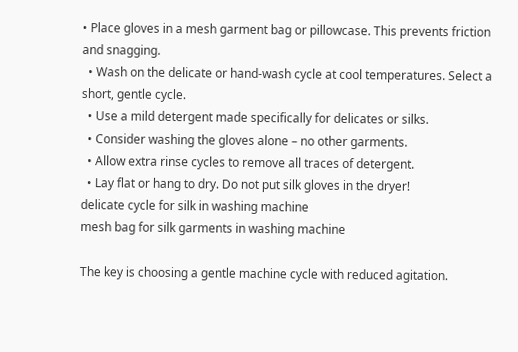• Place gloves in a mesh garment bag or pillowcase. This prevents friction and snagging.
  • Wash on the delicate or hand-wash cycle at cool temperatures. Select a short, gentle cycle.
  • Use a mild detergent made specifically for delicates or silks.
  • Consider washing the gloves alone – no other garments.
  • Allow extra rinse cycles to remove all traces of detergent.
  • Lay flat or hang to dry. Do not put silk gloves in the dryer!
delicate cycle for silk in washing machine
mesh bag for silk garments in washing machine

The key is choosing a gentle machine cycle with reduced agitation.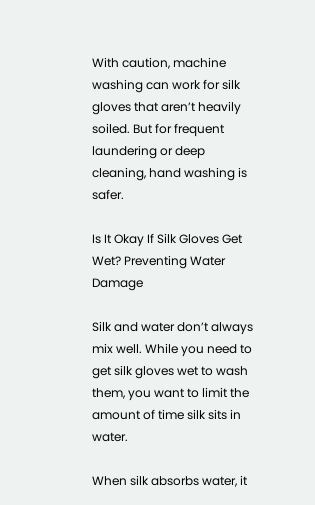With caution, machine washing can work for silk gloves that aren’t heavily soiled. But for frequent laundering or deep cleaning, hand washing is safer.

Is It Okay If Silk Gloves Get Wet? Preventing Water Damage

Silk and water don’t always mix well. While you need to get silk gloves wet to wash them, you want to limit the amount of time silk sits in water.

When silk absorbs water, it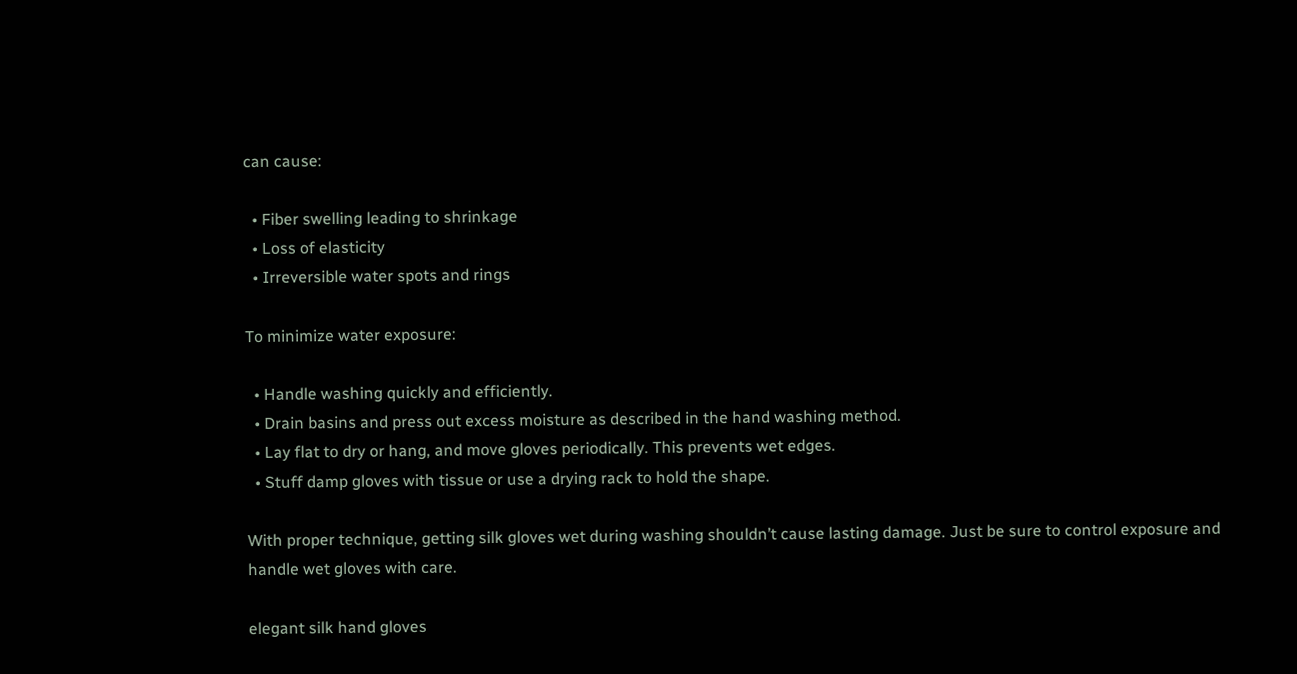can cause:

  • Fiber swelling leading to shrinkage
  • Loss of elasticity
  • Irreversible water spots and rings

To minimize water exposure:

  • Handle washing quickly and efficiently.
  • Drain basins and press out excess moisture as described in the hand washing method.
  • Lay flat to dry or hang, and move gloves periodically. This prevents wet edges.
  • Stuff damp gloves with tissue or use a drying rack to hold the shape.

With proper technique, getting silk gloves wet during washing shouldn’t cause lasting damage. Just be sure to control exposure and handle wet gloves with care.

elegant silk hand gloves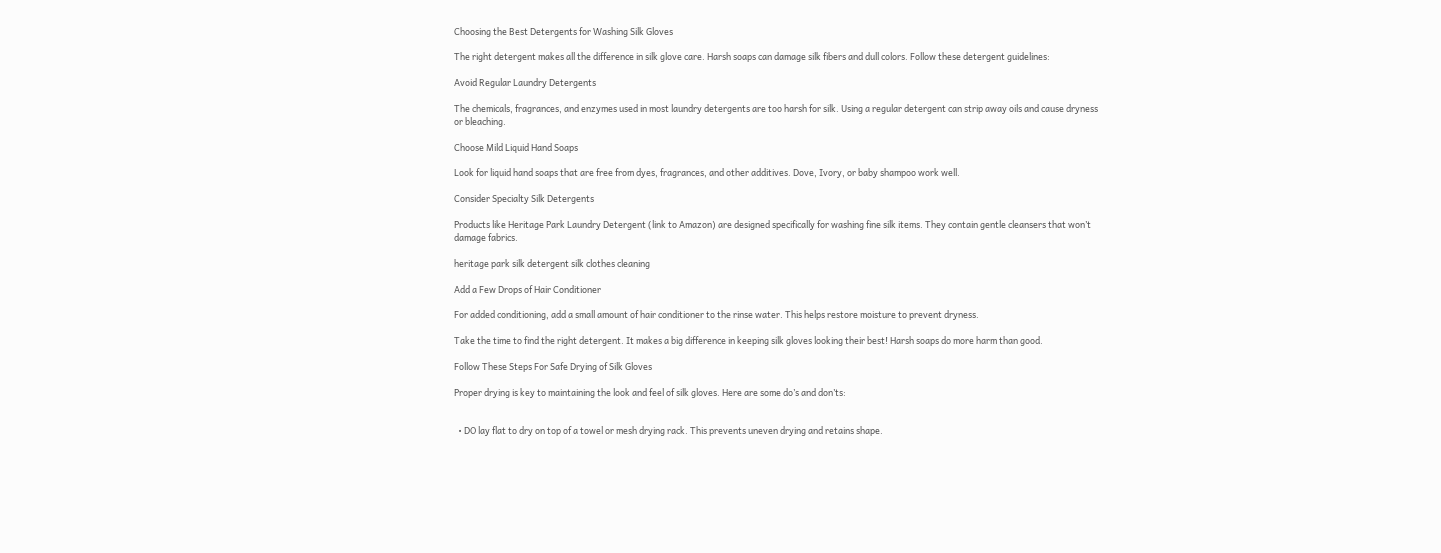Choosing the Best Detergents for Washing Silk Gloves

The right detergent makes all the difference in silk glove care. Harsh soaps can damage silk fibers and dull colors. Follow these detergent guidelines:

Avoid Regular Laundry Detergents

The chemicals, fragrances, and enzymes used in most laundry detergents are too harsh for silk. Using a regular detergent can strip away oils and cause dryness or bleaching.

Choose Mild Liquid Hand Soaps

Look for liquid hand soaps that are free from dyes, fragrances, and other additives. Dove, Ivory, or baby shampoo work well.

Consider Specialty Silk Detergents

Products like Heritage Park Laundry Detergent (link to Amazon) are designed specifically for washing fine silk items. They contain gentle cleansers that won’t damage fabrics.

heritage park silk detergent silk clothes cleaning

Add a Few Drops of Hair Conditioner

For added conditioning, add a small amount of hair conditioner to the rinse water. This helps restore moisture to prevent dryness.

Take the time to find the right detergent. It makes a big difference in keeping silk gloves looking their best! Harsh soaps do more harm than good.

Follow These Steps For Safe Drying of Silk Gloves

Proper drying is key to maintaining the look and feel of silk gloves. Here are some do’s and don’ts:


  • DO lay flat to dry on top of a towel or mesh drying rack. This prevents uneven drying and retains shape.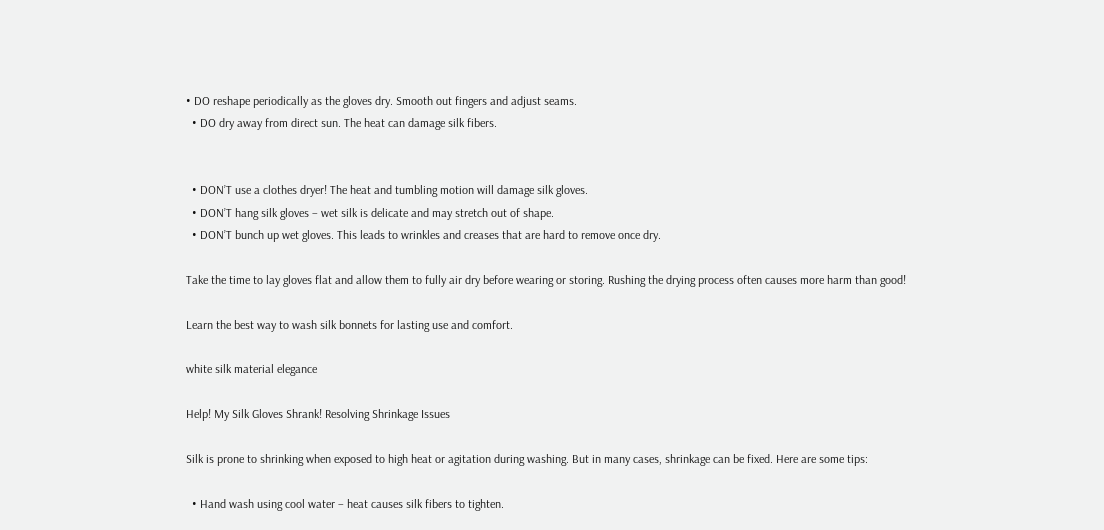• DO reshape periodically as the gloves dry. Smooth out fingers and adjust seams.
  • DO dry away from direct sun. The heat can damage silk fibers.


  • DON’T use a clothes dryer! The heat and tumbling motion will damage silk gloves.
  • DON’T hang silk gloves – wet silk is delicate and may stretch out of shape.
  • DON’T bunch up wet gloves. This leads to wrinkles and creases that are hard to remove once dry.

Take the time to lay gloves flat and allow them to fully air dry before wearing or storing. Rushing the drying process often causes more harm than good!

Learn the best way to wash silk bonnets for lasting use and comfort.

white silk material elegance

Help! My Silk Gloves Shrank! Resolving Shrinkage Issues

Silk is prone to shrinking when exposed to high heat or agitation during washing. But in many cases, shrinkage can be fixed. Here are some tips:

  • Hand wash using cool water – heat causes silk fibers to tighten.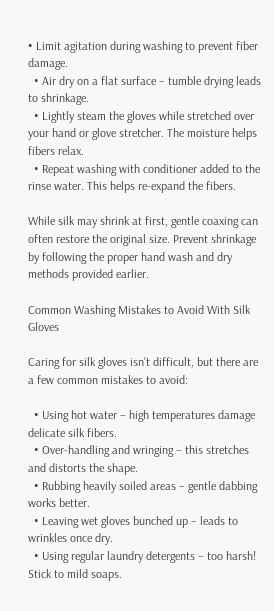• Limit agitation during washing to prevent fiber damage.
  • Air dry on a flat surface – tumble drying leads to shrinkage.
  • Lightly steam the gloves while stretched over your hand or glove stretcher. The moisture helps fibers relax.
  • Repeat washing with conditioner added to the rinse water. This helps re-expand the fibers.

While silk may shrink at first, gentle coaxing can often restore the original size. Prevent shrinkage by following the proper hand wash and dry methods provided earlier.

Common Washing Mistakes to Avoid With Silk Gloves

Caring for silk gloves isn’t difficult, but there are a few common mistakes to avoid:

  • Using hot water – high temperatures damage delicate silk fibers.
  • Over-handling and wringing – this stretches and distorts the shape.
  • Rubbing heavily soiled areas – gentle dabbing works better.
  • Leaving wet gloves bunched up – leads to wrinkles once dry.
  • Using regular laundry detergents – too harsh! Stick to mild soaps.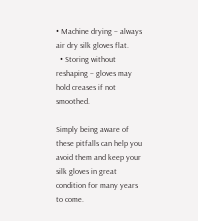• Machine drying – always air dry silk gloves flat.
  • Storing without reshaping – gloves may hold creases if not smoothed.

Simply being aware of these pitfalls can help you avoid them and keep your silk gloves in great condition for many years to come.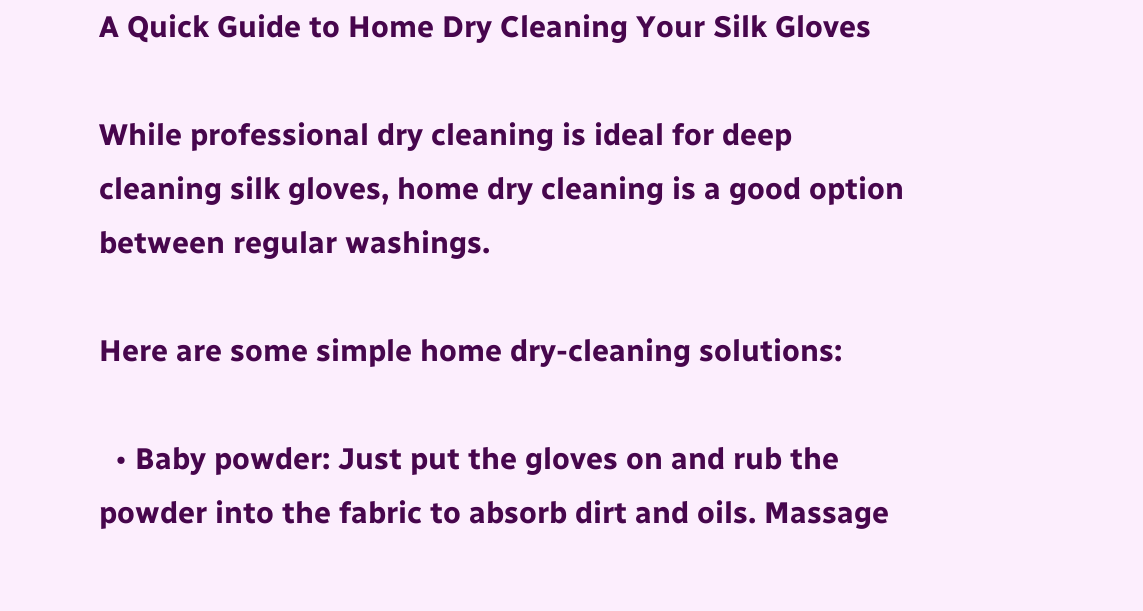A Quick Guide to Home Dry Cleaning Your Silk Gloves

While professional dry cleaning is ideal for deep cleaning silk gloves, home dry cleaning is a good option between regular washings.

Here are some simple home dry-cleaning solutions:

  • Baby powder: Just put the gloves on and rub the powder into the fabric to absorb dirt and oils. Massage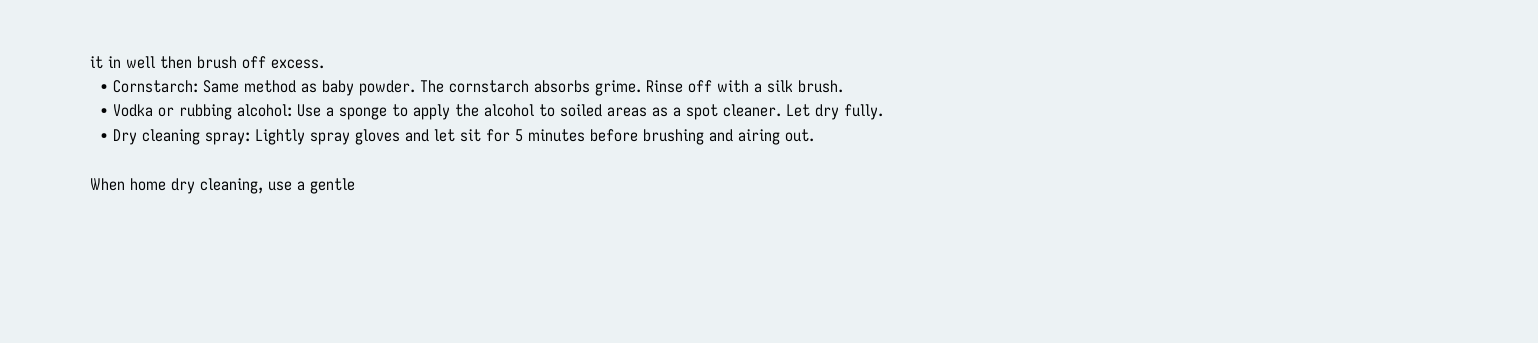it in well then brush off excess.
  • Cornstarch: Same method as baby powder. The cornstarch absorbs grime. Rinse off with a silk brush.
  • Vodka or rubbing alcohol: Use a sponge to apply the alcohol to soiled areas as a spot cleaner. Let dry fully.
  • Dry cleaning spray: Lightly spray gloves and let sit for 5 minutes before brushing and airing out.

When home dry cleaning, use a gentle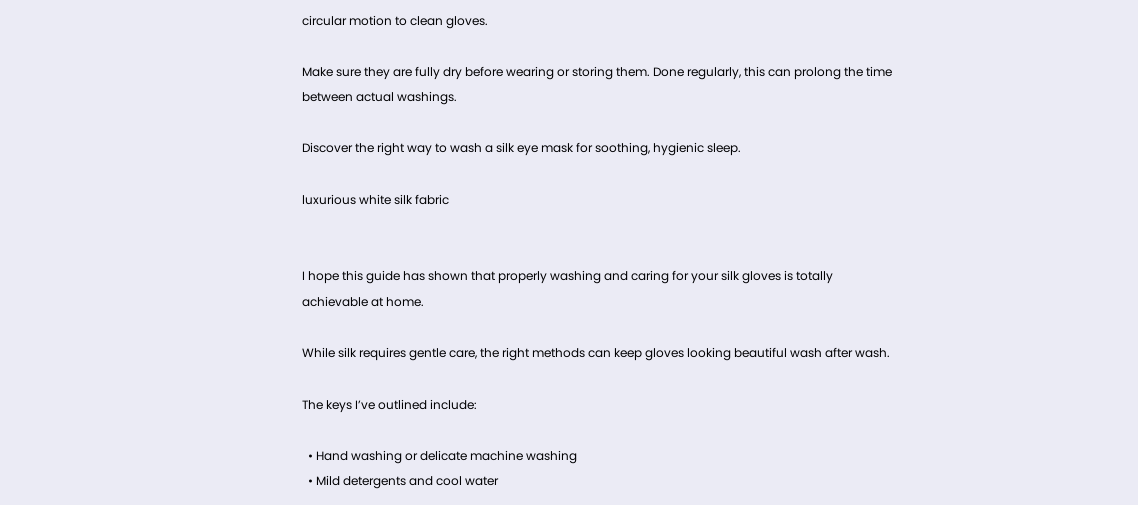circular motion to clean gloves.

Make sure they are fully dry before wearing or storing them. Done regularly, this can prolong the time between actual washings.

Discover the right way to wash a silk eye mask for soothing, hygienic sleep.

luxurious white silk fabric


I hope this guide has shown that properly washing and caring for your silk gloves is totally achievable at home.

While silk requires gentle care, the right methods can keep gloves looking beautiful wash after wash.

The keys I’ve outlined include:

  • Hand washing or delicate machine washing
  • Mild detergents and cool water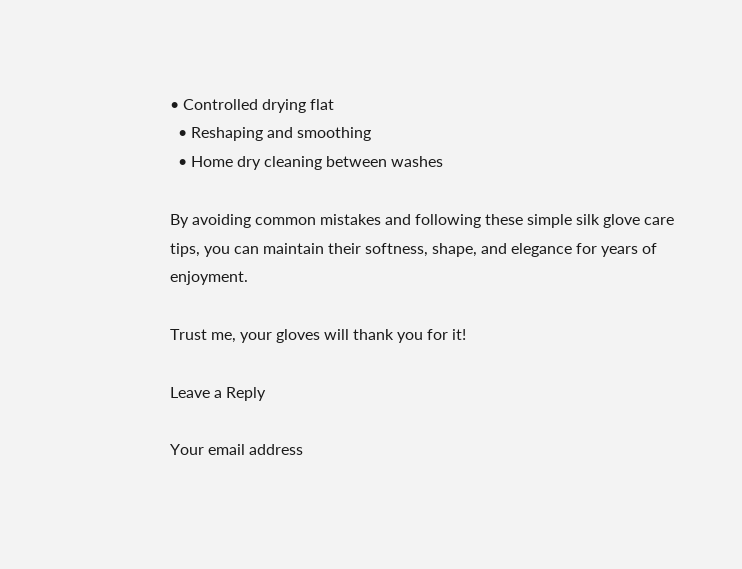• Controlled drying flat
  • Reshaping and smoothing
  • Home dry cleaning between washes

By avoiding common mistakes and following these simple silk glove care tips, you can maintain their softness, shape, and elegance for years of enjoyment.

Trust me, your gloves will thank you for it!

Leave a Reply

Your email address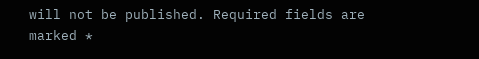will not be published. Required fields are marked *